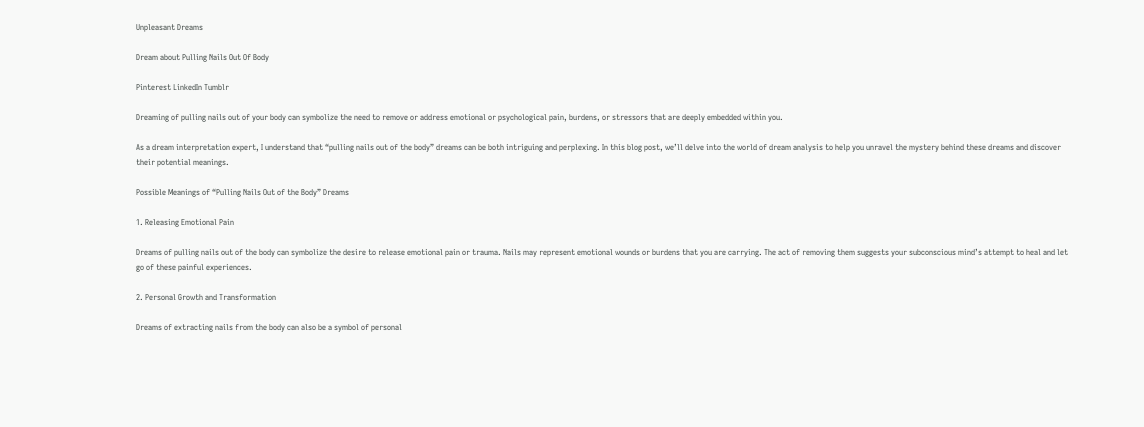Unpleasant Dreams

Dream about Pulling Nails Out Of Body

Pinterest LinkedIn Tumblr

Dreaming of pulling nails out of your body can symbolize the need to remove or address emotional or psychological pain, burdens, or stressors that are deeply embedded within you.

As a dream interpretation expert, I understand that “pulling nails out of the body” dreams can be both intriguing and perplexing. In this blog post, we’ll delve into the world of dream analysis to help you unravel the mystery behind these dreams and discover their potential meanings.

Possible Meanings of “Pulling Nails Out of the Body” Dreams

1. Releasing Emotional Pain

Dreams of pulling nails out of the body can symbolize the desire to release emotional pain or trauma. Nails may represent emotional wounds or burdens that you are carrying. The act of removing them suggests your subconscious mind’s attempt to heal and let go of these painful experiences.

2. Personal Growth and Transformation

Dreams of extracting nails from the body can also be a symbol of personal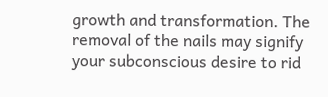growth and transformation. The removal of the nails may signify your subconscious desire to rid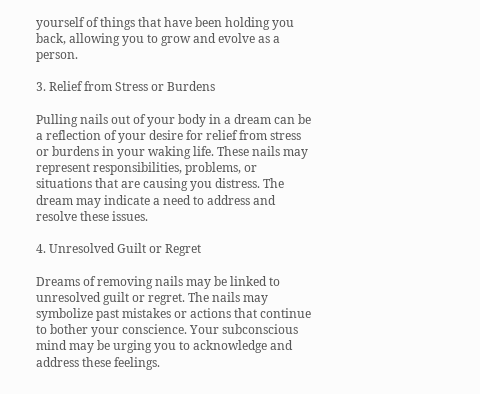yourself of things that have been holding you back, allowing you to grow and evolve as a person.

3. Relief from Stress or Burdens

Pulling nails out of your body in a dream can be a reflection of your desire for relief from stress or burdens in your waking life. These nails may represent responsibilities, problems, or situations that are causing you distress. The dream may indicate a need to address and resolve these issues.

4. Unresolved Guilt or Regret

Dreams of removing nails may be linked to unresolved guilt or regret. The nails may symbolize past mistakes or actions that continue to bother your conscience. Your subconscious mind may be urging you to acknowledge and address these feelings.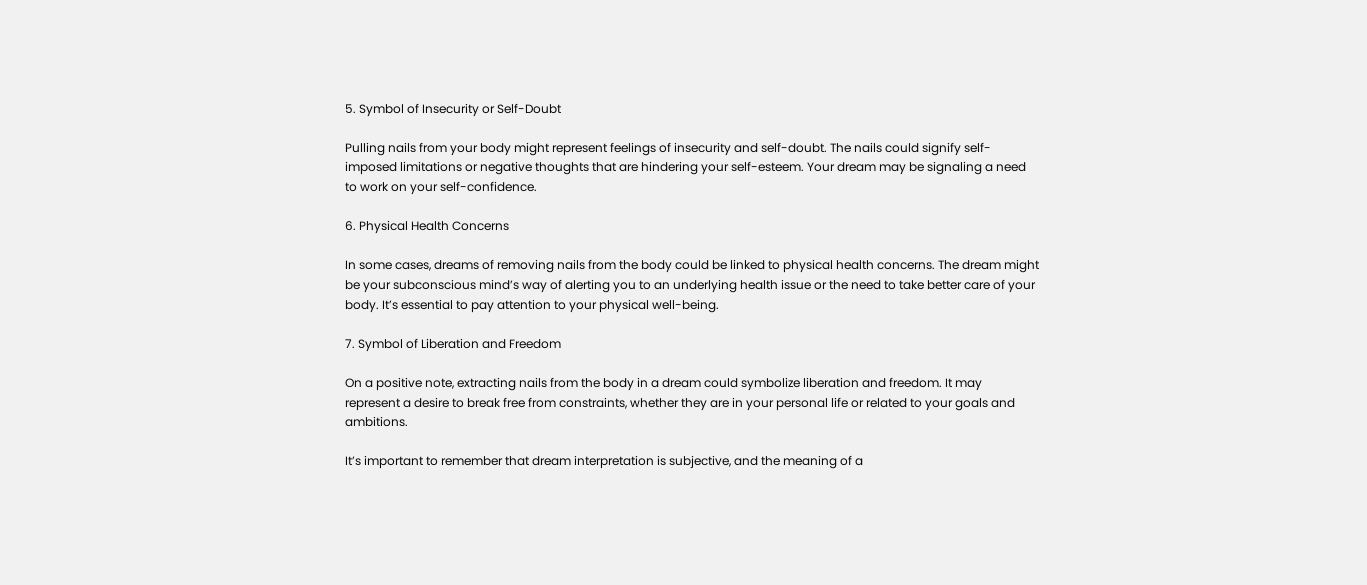5. Symbol of Insecurity or Self-Doubt

Pulling nails from your body might represent feelings of insecurity and self-doubt. The nails could signify self-imposed limitations or negative thoughts that are hindering your self-esteem. Your dream may be signaling a need to work on your self-confidence.

6. Physical Health Concerns

In some cases, dreams of removing nails from the body could be linked to physical health concerns. The dream might be your subconscious mind’s way of alerting you to an underlying health issue or the need to take better care of your body. It’s essential to pay attention to your physical well-being.

7. Symbol of Liberation and Freedom

On a positive note, extracting nails from the body in a dream could symbolize liberation and freedom. It may represent a desire to break free from constraints, whether they are in your personal life or related to your goals and ambitions.

It’s important to remember that dream interpretation is subjective, and the meaning of a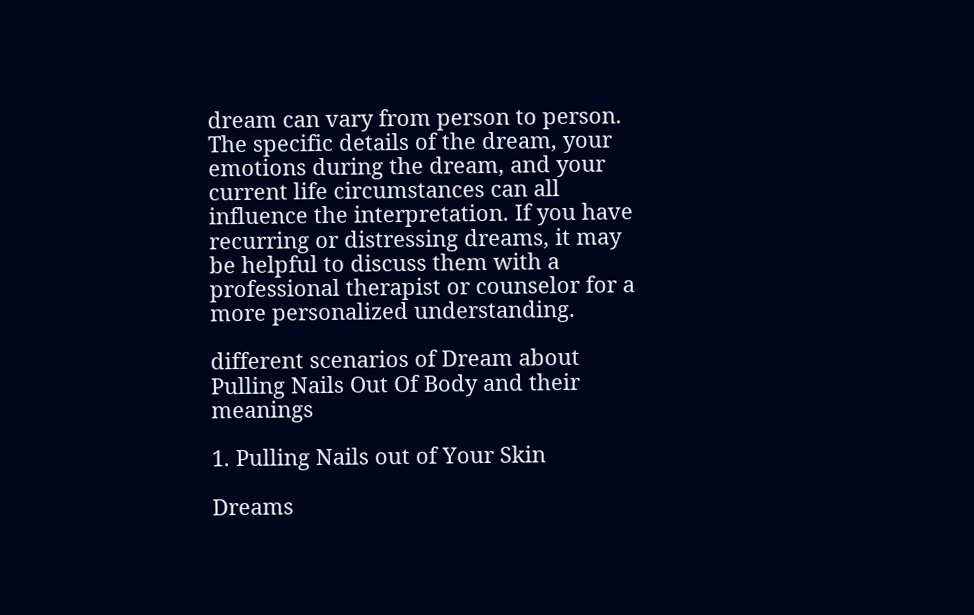dream can vary from person to person. The specific details of the dream, your emotions during the dream, and your current life circumstances can all influence the interpretation. If you have recurring or distressing dreams, it may be helpful to discuss them with a professional therapist or counselor for a more personalized understanding.

different scenarios of Dream about Pulling Nails Out Of Body and their meanings

1. Pulling Nails out of Your Skin

Dreams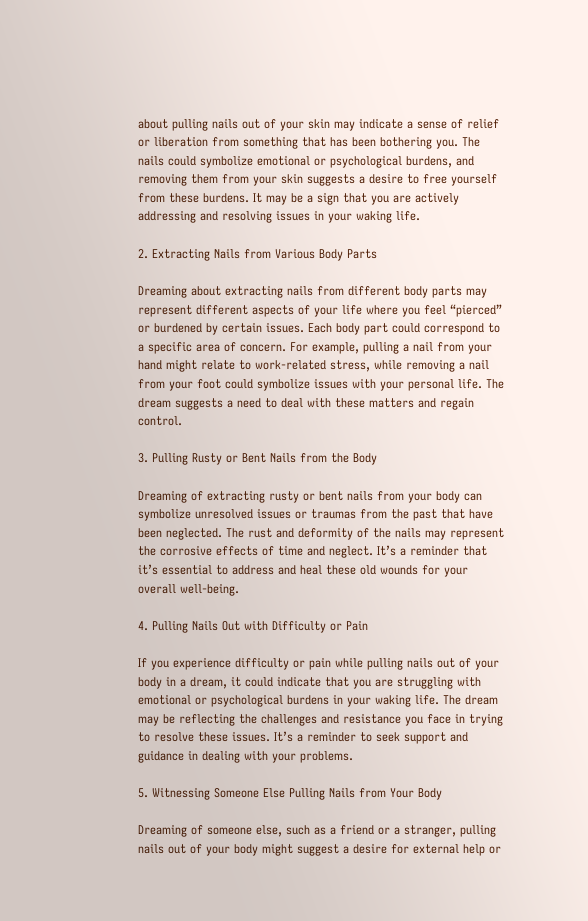about pulling nails out of your skin may indicate a sense of relief or liberation from something that has been bothering you. The nails could symbolize emotional or psychological burdens, and removing them from your skin suggests a desire to free yourself from these burdens. It may be a sign that you are actively addressing and resolving issues in your waking life.

2. Extracting Nails from Various Body Parts

Dreaming about extracting nails from different body parts may represent different aspects of your life where you feel “pierced” or burdened by certain issues. Each body part could correspond to a specific area of concern. For example, pulling a nail from your hand might relate to work-related stress, while removing a nail from your foot could symbolize issues with your personal life. The dream suggests a need to deal with these matters and regain control.

3. Pulling Rusty or Bent Nails from the Body

Dreaming of extracting rusty or bent nails from your body can symbolize unresolved issues or traumas from the past that have been neglected. The rust and deformity of the nails may represent the corrosive effects of time and neglect. It’s a reminder that it’s essential to address and heal these old wounds for your overall well-being.

4. Pulling Nails Out with Difficulty or Pain

If you experience difficulty or pain while pulling nails out of your body in a dream, it could indicate that you are struggling with emotional or psychological burdens in your waking life. The dream may be reflecting the challenges and resistance you face in trying to resolve these issues. It’s a reminder to seek support and guidance in dealing with your problems.

5. Witnessing Someone Else Pulling Nails from Your Body

Dreaming of someone else, such as a friend or a stranger, pulling nails out of your body might suggest a desire for external help or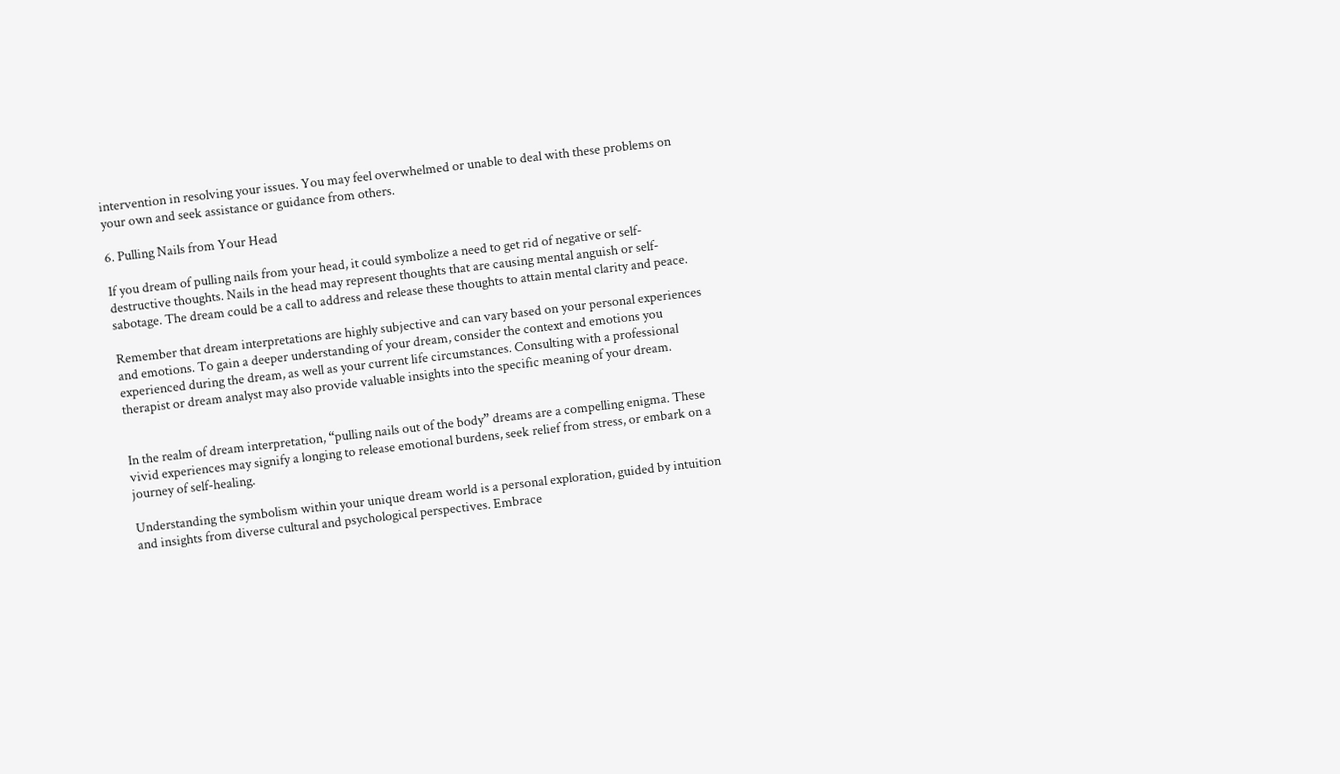intervention in resolving your issues. You may feel overwhelmed or unable to deal with these problems on your own and seek assistance or guidance from others.

6. Pulling Nails from Your Head

If you dream of pulling nails from your head, it could symbolize a need to get rid of negative or self-destructive thoughts. Nails in the head may represent thoughts that are causing mental anguish or self-sabotage. The dream could be a call to address and release these thoughts to attain mental clarity and peace.

Remember that dream interpretations are highly subjective and can vary based on your personal experiences and emotions. To gain a deeper understanding of your dream, consider the context and emotions you experienced during the dream, as well as your current life circumstances. Consulting with a professional therapist or dream analyst may also provide valuable insights into the specific meaning of your dream.


In the realm of dream interpretation, “pulling nails out of the body” dreams are a compelling enigma. These vivid experiences may signify a longing to release emotional burdens, seek relief from stress, or embark on a journey of self-healing.

Understanding the symbolism within your unique dream world is a personal exploration, guided by intuition and insights from diverse cultural and psychological perspectives. Embrace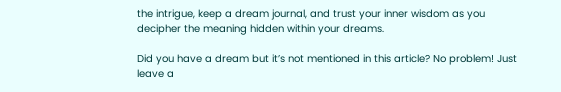the intrigue, keep a dream journal, and trust your inner wisdom as you decipher the meaning hidden within your dreams.

Did you have a dream but it’s not mentioned in this article? No problem! Just leave a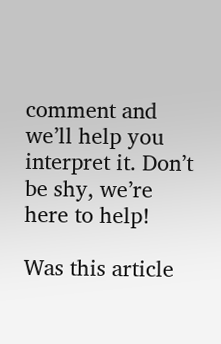comment and we’ll help you interpret it. Don’t be shy, we’re here to help!

Was this article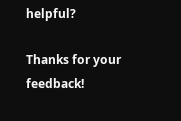helpful?

Thanks for your feedback!